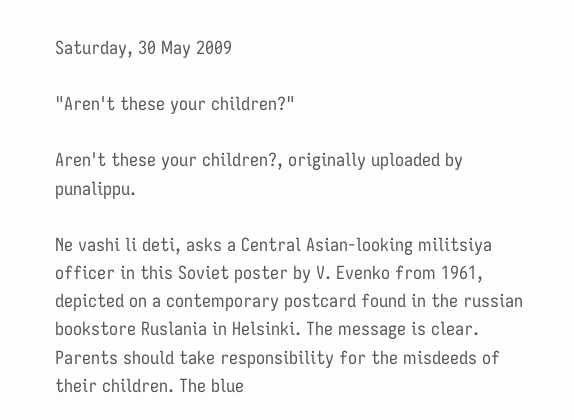Saturday, 30 May 2009

"Aren't these your children?"

Aren't these your children?, originally uploaded by punalippu.

Ne vashi li deti, asks a Central Asian-looking militsiya officer in this Soviet poster by V. Evenko from 1961, depicted on a contemporary postcard found in the russian bookstore Ruslania in Helsinki. The message is clear. Parents should take responsibility for the misdeeds of their children. The blue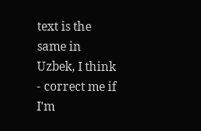text is the same in Uzbek, I think - correct me if I'm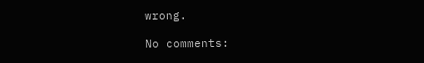wrong.

No comments: